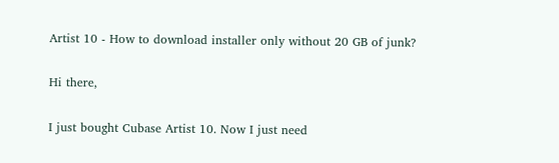Artist 10 - How to download installer only without 20 GB of junk?

Hi there,

I just bought Cubase Artist 10. Now I just need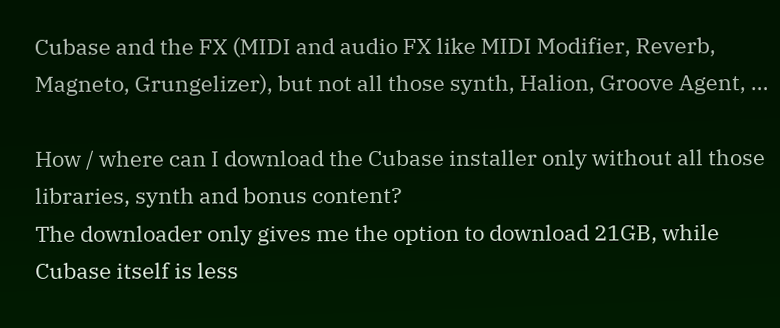Cubase and the FX (MIDI and audio FX like MIDI Modifier, Reverb, Magneto, Grungelizer), but not all those synth, Halion, Groove Agent, …

How / where can I download the Cubase installer only without all those libraries, synth and bonus content?
The downloader only gives me the option to download 21GB, while Cubase itself is less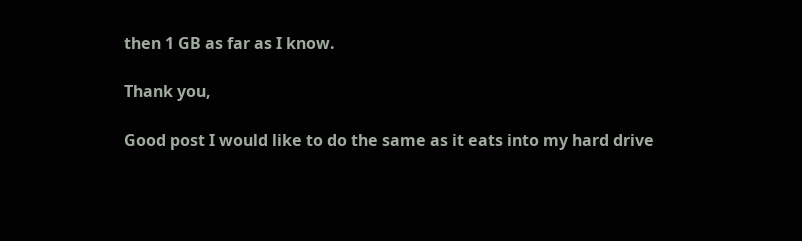then 1 GB as far as I know.

Thank you,

Good post I would like to do the same as it eats into my hard drive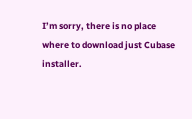I’m sorry, there is no place where to download just Cubase installer.